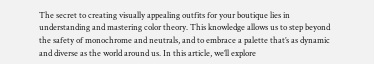The secret to creating visually appealing outfits for your boutique lies in understanding and mastering color theory. This knowledge allows us to step beyond the safety of monochrome and neutrals, and to embrace a palette that’s as dynamic and diverse as the world around us. In this article, we’ll explore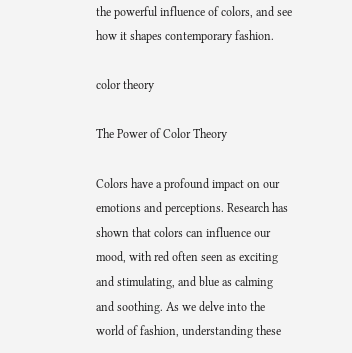the powerful influence of colors, and see how it shapes contemporary fashion.

color theory

The Power of Color Theory

Colors have a profound impact on our emotions and perceptions. Research has shown that colors can influence our mood, with red often seen as exciting and stimulating, and blue as calming and soothing. As we delve into the world of fashion, understanding these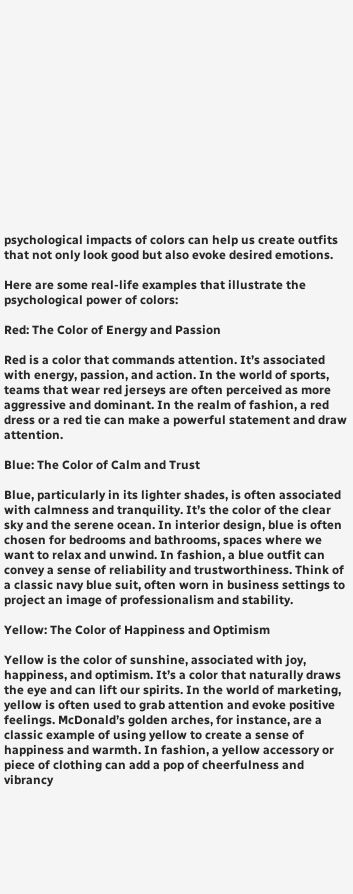psychological impacts of colors can help us create outfits that not only look good but also evoke desired emotions.

Here are some real-life examples that illustrate the psychological power of colors:

Red: The Color of Energy and Passion

Red is a color that commands attention. It’s associated with energy, passion, and action. In the world of sports, teams that wear red jerseys are often perceived as more aggressive and dominant. In the realm of fashion, a red dress or a red tie can make a powerful statement and draw attention.

Blue: The Color of Calm and Trust

Blue, particularly in its lighter shades, is often associated with calmness and tranquility. It’s the color of the clear sky and the serene ocean. In interior design, blue is often chosen for bedrooms and bathrooms, spaces where we want to relax and unwind. In fashion, a blue outfit can convey a sense of reliability and trustworthiness. Think of a classic navy blue suit, often worn in business settings to project an image of professionalism and stability.

Yellow: The Color of Happiness and Optimism

Yellow is the color of sunshine, associated with joy, happiness, and optimism. It’s a color that naturally draws the eye and can lift our spirits. In the world of marketing, yellow is often used to grab attention and evoke positive feelings. McDonald’s golden arches, for instance, are a classic example of using yellow to create a sense of happiness and warmth. In fashion, a yellow accessory or piece of clothing can add a pop of cheerfulness and vibrancy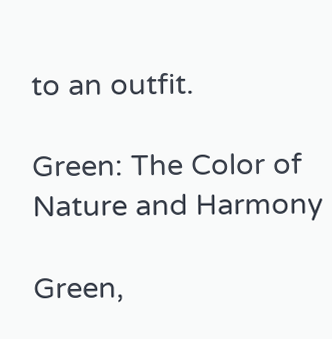to an outfit.

Green: The Color of Nature and Harmony

Green,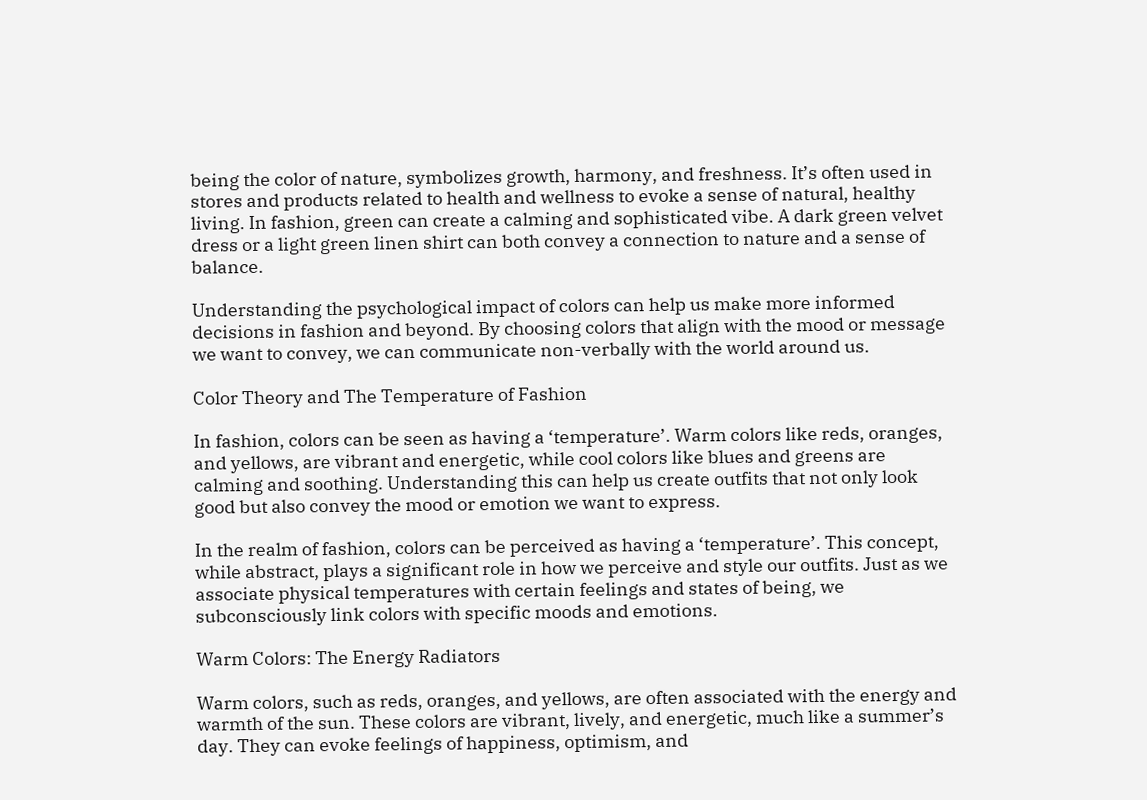being the color of nature, symbolizes growth, harmony, and freshness. It’s often used in stores and products related to health and wellness to evoke a sense of natural, healthy living. In fashion, green can create a calming and sophisticated vibe. A dark green velvet dress or a light green linen shirt can both convey a connection to nature and a sense of balance.

Understanding the psychological impact of colors can help us make more informed decisions in fashion and beyond. By choosing colors that align with the mood or message we want to convey, we can communicate non-verbally with the world around us.

Color Theory and The Temperature of Fashion

In fashion, colors can be seen as having a ‘temperature’. Warm colors like reds, oranges, and yellows, are vibrant and energetic, while cool colors like blues and greens are calming and soothing. Understanding this can help us create outfits that not only look good but also convey the mood or emotion we want to express.

In the realm of fashion, colors can be perceived as having a ‘temperature’. This concept, while abstract, plays a significant role in how we perceive and style our outfits. Just as we associate physical temperatures with certain feelings and states of being, we subconsciously link colors with specific moods and emotions.

Warm Colors: The Energy Radiators

Warm colors, such as reds, oranges, and yellows, are often associated with the energy and warmth of the sun. These colors are vibrant, lively, and energetic, much like a summer’s day. They can evoke feelings of happiness, optimism, and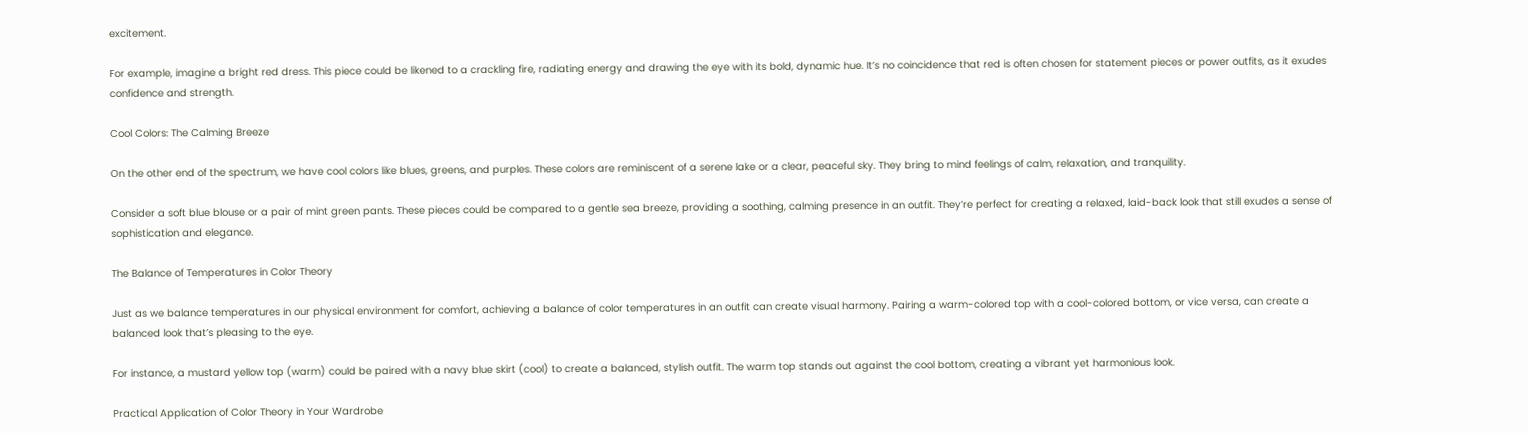excitement.

For example, imagine a bright red dress. This piece could be likened to a crackling fire, radiating energy and drawing the eye with its bold, dynamic hue. It’s no coincidence that red is often chosen for statement pieces or power outfits, as it exudes confidence and strength.

Cool Colors: The Calming Breeze

On the other end of the spectrum, we have cool colors like blues, greens, and purples. These colors are reminiscent of a serene lake or a clear, peaceful sky. They bring to mind feelings of calm, relaxation, and tranquility.

Consider a soft blue blouse or a pair of mint green pants. These pieces could be compared to a gentle sea breeze, providing a soothing, calming presence in an outfit. They’re perfect for creating a relaxed, laid-back look that still exudes a sense of sophistication and elegance.

The Balance of Temperatures in Color Theory

Just as we balance temperatures in our physical environment for comfort, achieving a balance of color temperatures in an outfit can create visual harmony. Pairing a warm-colored top with a cool-colored bottom, or vice versa, can create a balanced look that’s pleasing to the eye.

For instance, a mustard yellow top (warm) could be paired with a navy blue skirt (cool) to create a balanced, stylish outfit. The warm top stands out against the cool bottom, creating a vibrant yet harmonious look.

Practical Application of Color Theory in Your Wardrobe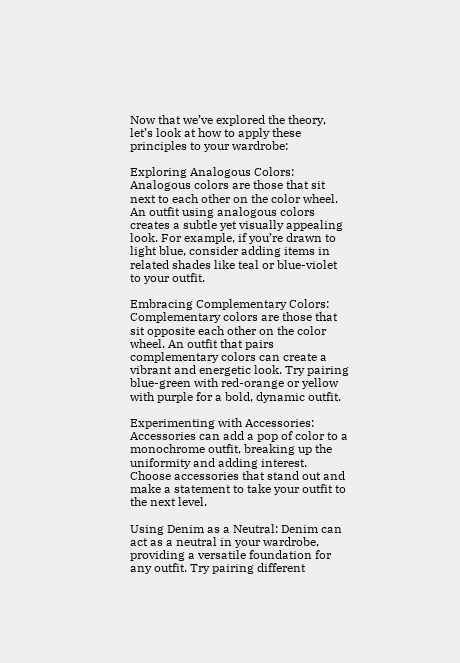Now that we’ve explored the theory, let’s look at how to apply these principles to your wardrobe:

Exploring Analogous Colors: Analogous colors are those that sit next to each other on the color wheel. An outfit using analogous colors creates a subtle yet visually appealing look. For example, if you’re drawn to light blue, consider adding items in related shades like teal or blue-violet to your outfit.

Embracing Complementary Colors: Complementary colors are those that sit opposite each other on the color wheel. An outfit that pairs complementary colors can create a vibrant and energetic look. Try pairing blue-green with red-orange or yellow with purple for a bold, dynamic outfit.

Experimenting with Accessories: Accessories can add a pop of color to a monochrome outfit, breaking up the uniformity and adding interest. Choose accessories that stand out and make a statement to take your outfit to the next level.

Using Denim as a Neutral: Denim can act as a neutral in your wardrobe, providing a versatile foundation for any outfit. Try pairing different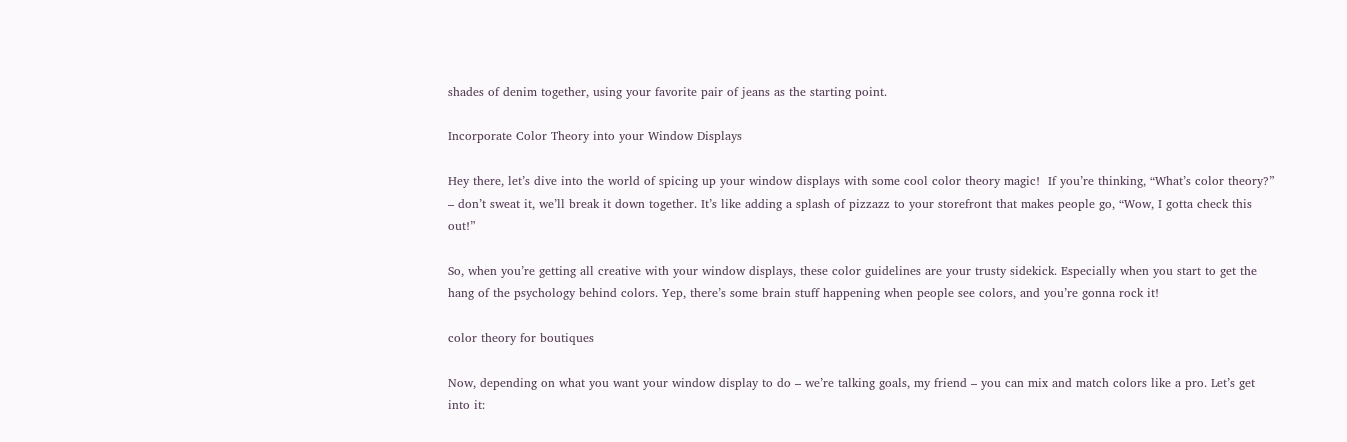shades of denim together, using your favorite pair of jeans as the starting point.

Incorporate Color Theory into your Window Displays

Hey there, let’s dive into the world of spicing up your window displays with some cool color theory magic!  If you’re thinking, “What’s color theory?” – don’t sweat it, we’ll break it down together. It’s like adding a splash of pizzazz to your storefront that makes people go, “Wow, I gotta check this out!”

So, when you’re getting all creative with your window displays, these color guidelines are your trusty sidekick. Especially when you start to get the hang of the psychology behind colors. Yep, there’s some brain stuff happening when people see colors, and you’re gonna rock it!

color theory for boutiques

Now, depending on what you want your window display to do – we’re talking goals, my friend – you can mix and match colors like a pro. Let’s get into it: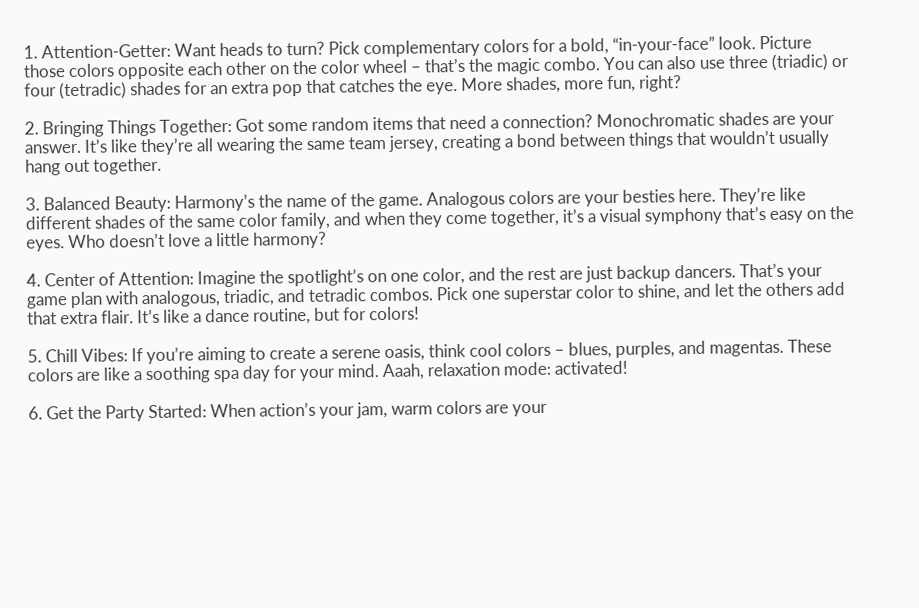1. Attention-Getter: Want heads to turn? Pick complementary colors for a bold, “in-your-face” look. Picture those colors opposite each other on the color wheel – that’s the magic combo. You can also use three (triadic) or four (tetradic) shades for an extra pop that catches the eye. More shades, more fun, right?

2. Bringing Things Together: Got some random items that need a connection? Monochromatic shades are your answer. It’s like they’re all wearing the same team jersey, creating a bond between things that wouldn’t usually hang out together.

3. Balanced Beauty: Harmony’s the name of the game. Analogous colors are your besties here. They’re like different shades of the same color family, and when they come together, it’s a visual symphony that’s easy on the eyes. Who doesn’t love a little harmony?

4. Center of Attention: Imagine the spotlight’s on one color, and the rest are just backup dancers. That’s your game plan with analogous, triadic, and tetradic combos. Pick one superstar color to shine, and let the others add that extra flair. It’s like a dance routine, but for colors!

5. Chill Vibes: If you’re aiming to create a serene oasis, think cool colors – blues, purples, and magentas. These colors are like a soothing spa day for your mind. Aaah, relaxation mode: activated!

6. Get the Party Started: When action’s your jam, warm colors are your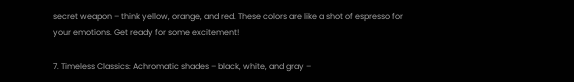secret weapon – think yellow, orange, and red. These colors are like a shot of espresso for your emotions. Get ready for some excitement!

7. Timeless Classics: Achromatic shades – black, white, and gray –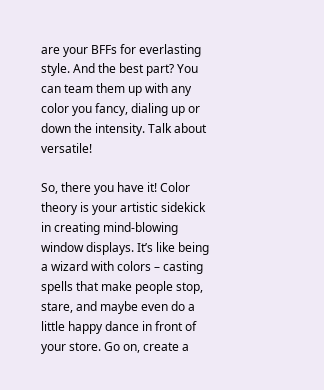are your BFFs for everlasting style. And the best part? You can team them up with any color you fancy, dialing up or down the intensity. Talk about versatile!

So, there you have it! Color theory is your artistic sidekick in creating mind-blowing window displays. It’s like being a wizard with colors – casting spells that make people stop, stare, and maybe even do a little happy dance in front of your store. Go on, create a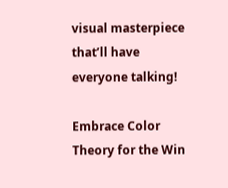visual masterpiece that’ll have everyone talking!

Embrace Color Theory for the Win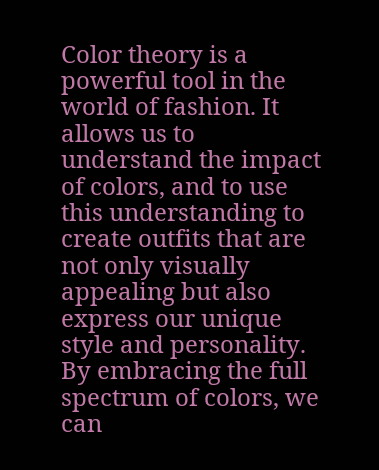Color theory is a powerful tool in the world of fashion. It allows us to understand the impact of colors, and to use this understanding to create outfits that are not only visually appealing but also express our unique style and personality. By embracing the full spectrum of colors, we can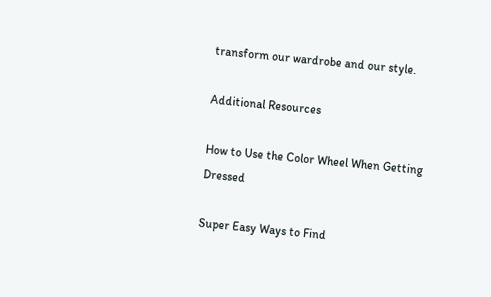transform our wardrobe and our style.

Additional Resources

How to Use the Color Wheel When Getting Dressed

Super Easy Ways to Find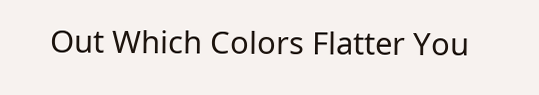Out Which Colors Flatter You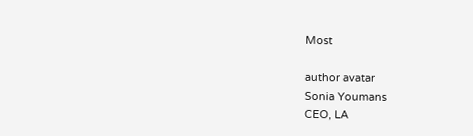Most

author avatar
Sonia Youmans
CEO, LA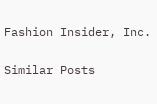Fashion Insider, Inc.

Similar Posts